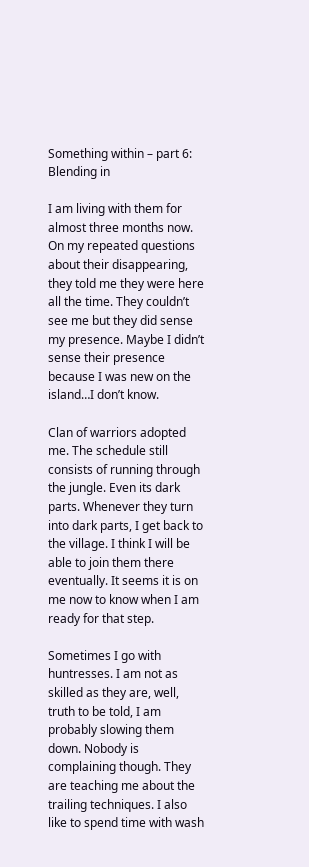Something within – part 6: Blending in

I am living with them for almost three months now. On my repeated questions about their disappearing, they told me they were here all the time. They couldn’t see me but they did sense my presence. Maybe I didn’t sense their presence because I was new on the island…I don’t know.

Clan of warriors adopted me. The schedule still consists of running through the jungle. Even its dark parts. Whenever they turn into dark parts, I get back to the village. I think I will be able to join them there eventually. It seems it is on me now to know when I am ready for that step.

Sometimes I go with huntresses. I am not as skilled as they are, well, truth to be told, I am probably slowing them down. Nobody is complaining though. They are teaching me about the trailing techniques. I also like to spend time with wash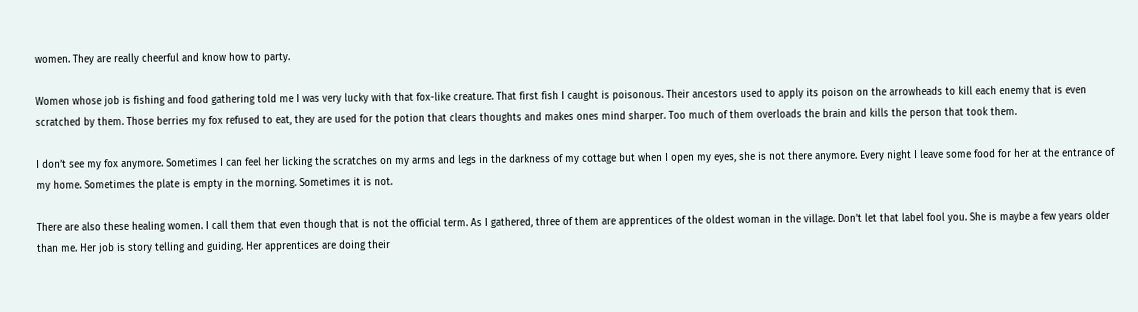women. They are really cheerful and know how to party.

Women whose job is fishing and food gathering told me I was very lucky with that fox-like creature. That first fish I caught is poisonous. Their ancestors used to apply its poison on the arrowheads to kill each enemy that is even scratched by them. Those berries my fox refused to eat, they are used for the potion that clears thoughts and makes ones mind sharper. Too much of them overloads the brain and kills the person that took them.

I don’t see my fox anymore. Sometimes I can feel her licking the scratches on my arms and legs in the darkness of my cottage but when I open my eyes, she is not there anymore. Every night I leave some food for her at the entrance of my home. Sometimes the plate is empty in the morning. Sometimes it is not.

There are also these healing women. I call them that even though that is not the official term. As I gathered, three of them are apprentices of the oldest woman in the village. Don’t let that label fool you. She is maybe a few years older than me. Her job is story telling and guiding. Her apprentices are doing their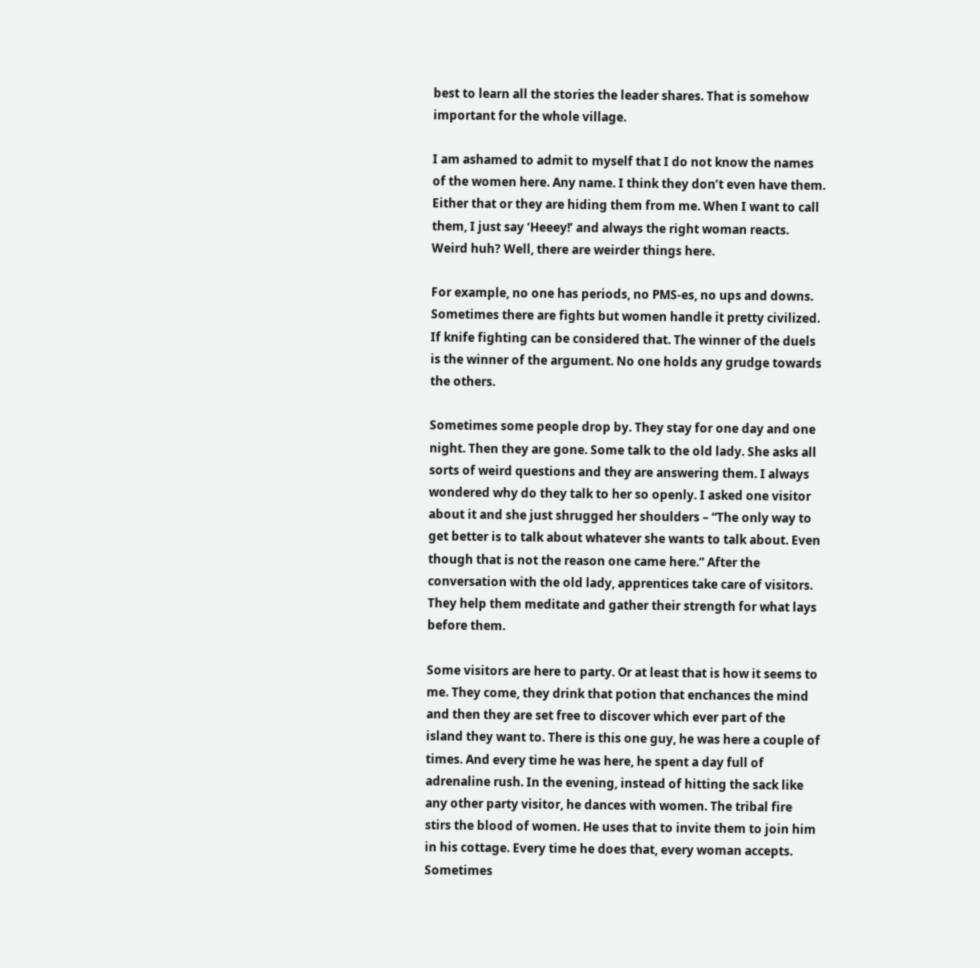best to learn all the stories the leader shares. That is somehow important for the whole village.

I am ashamed to admit to myself that I do not know the names of the women here. Any name. I think they don’t even have them. Either that or they are hiding them from me. When I want to call them, I just say ‘Heeey!’ and always the right woman reacts. Weird huh? Well, there are weirder things here.

For example, no one has periods, no PMS-es, no ups and downs. Sometimes there are fights but women handle it pretty civilized. If knife fighting can be considered that. The winner of the duels is the winner of the argument. No one holds any grudge towards the others.

Sometimes some people drop by. They stay for one day and one night. Then they are gone. Some talk to the old lady. She asks all sorts of weird questions and they are answering them. I always wondered why do they talk to her so openly. I asked one visitor about it and she just shrugged her shoulders – “The only way to get better is to talk about whatever she wants to talk about. Even though that is not the reason one came here.” After the conversation with the old lady, apprentices take care of visitors. They help them meditate and gather their strength for what lays before them.

Some visitors are here to party. Or at least that is how it seems to me. They come, they drink that potion that enchances the mind and then they are set free to discover which ever part of the island they want to. There is this one guy, he was here a couple of times. And every time he was here, he spent a day full of adrenaline rush. In the evening, instead of hitting the sack like any other party visitor, he dances with women. The tribal fire stirs the blood of women. He uses that to invite them to join him in his cottage. Every time he does that, every woman accepts. Sometimes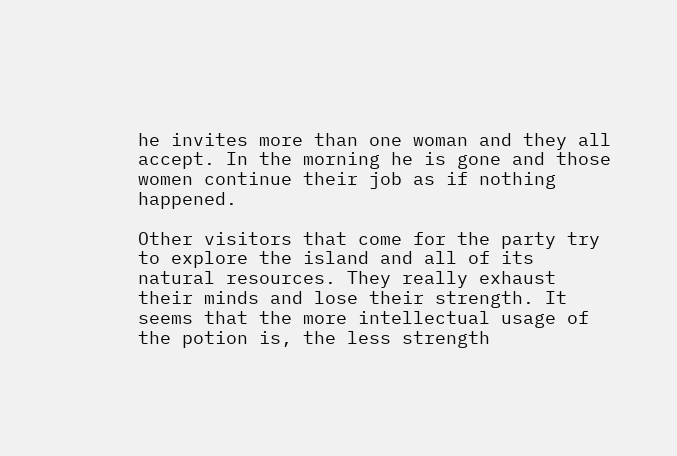he invites more than one woman and they all accept. In the morning he is gone and those women continue their job as if nothing happened.

Other visitors that come for the party try to explore the island and all of its natural resources. They really exhaust their minds and lose their strength. It seems that the more intellectual usage of the potion is, the less strength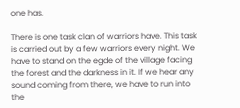one has.

There is one task clan of warriors have. This task is carried out by a few warriors every night. We have to stand on the egde of the village facing the forest and the darkness in it. If we hear any sound coming from there, we have to run into the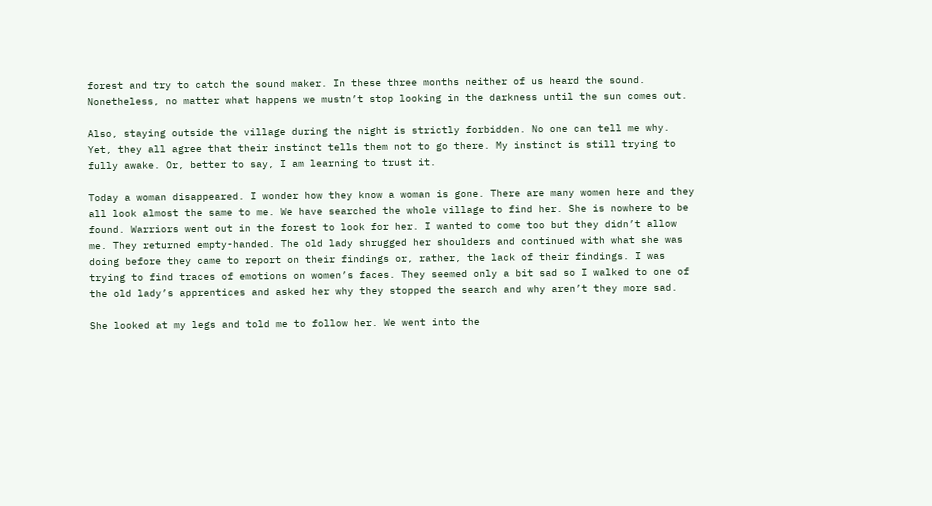forest and try to catch the sound maker. In these three months neither of us heard the sound. Nonetheless, no matter what happens we mustn’t stop looking in the darkness until the sun comes out.

Also, staying outside the village during the night is strictly forbidden. No one can tell me why. Yet, they all agree that their instinct tells them not to go there. My instinct is still trying to fully awake. Or, better to say, I am learning to trust it.

Today a woman disappeared. I wonder how they know a woman is gone. There are many women here and they all look almost the same to me. We have searched the whole village to find her. She is nowhere to be found. Warriors went out in the forest to look for her. I wanted to come too but they didn’t allow me. They returned empty-handed. The old lady shrugged her shoulders and continued with what she was doing before they came to report on their findings or, rather, the lack of their findings. I was trying to find traces of emotions on women’s faces. They seemed only a bit sad so I walked to one of the old lady’s apprentices and asked her why they stopped the search and why aren’t they more sad.

She looked at my legs and told me to follow her. We went into the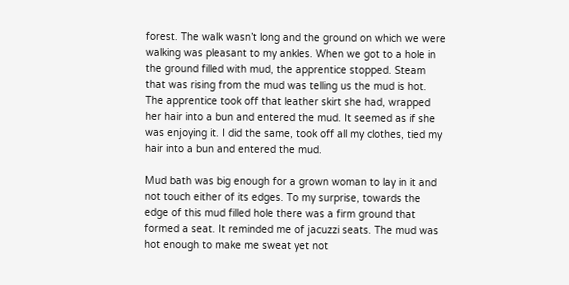forest. The walk wasn’t long and the ground on which we were walking was pleasant to my ankles. When we got to a hole in the ground filled with mud, the apprentice stopped. Steam that was rising from the mud was telling us the mud is hot. The apprentice took off that leather skirt she had, wrapped her hair into a bun and entered the mud. It seemed as if she was enjoying it. I did the same, took off all my clothes, tied my hair into a bun and entered the mud.

Mud bath was big enough for a grown woman to lay in it and not touch either of its edges. To my surprise, towards the edge of this mud filled hole there was a firm ground that formed a seat. It reminded me of jacuzzi seats. The mud was hot enough to make me sweat yet not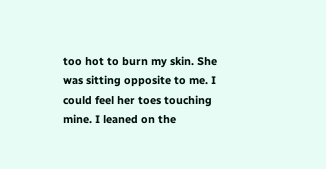too hot to burn my skin. She was sitting opposite to me. I could feel her toes touching mine. I leaned on the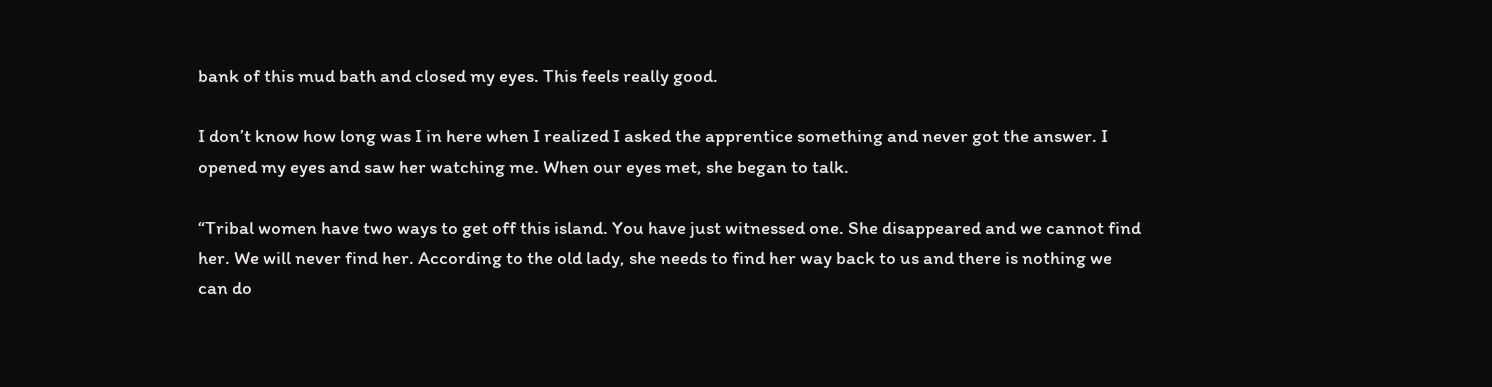bank of this mud bath and closed my eyes. This feels really good.

I don’t know how long was I in here when I realized I asked the apprentice something and never got the answer. I opened my eyes and saw her watching me. When our eyes met, she began to talk.

“Tribal women have two ways to get off this island. You have just witnessed one. She disappeared and we cannot find her. We will never find her. According to the old lady, she needs to find her way back to us and there is nothing we can do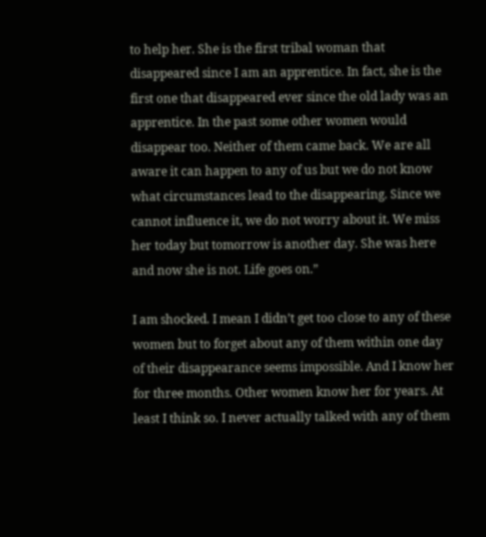to help her. She is the first tribal woman that disappeared since I am an apprentice. In fact, she is the first one that disappeared ever since the old lady was an apprentice. In the past some other women would disappear too. Neither of them came back. We are all aware it can happen to any of us but we do not know what circumstances lead to the disappearing. Since we cannot influence it, we do not worry about it. We miss her today but tomorrow is another day. She was here and now she is not. Life goes on.”

I am shocked. I mean I didn’t get too close to any of these women but to forget about any of them within one day of their disappearance seems impossible. And I know her for three months. Other women know her for years. At least I think so. I never actually talked with any of them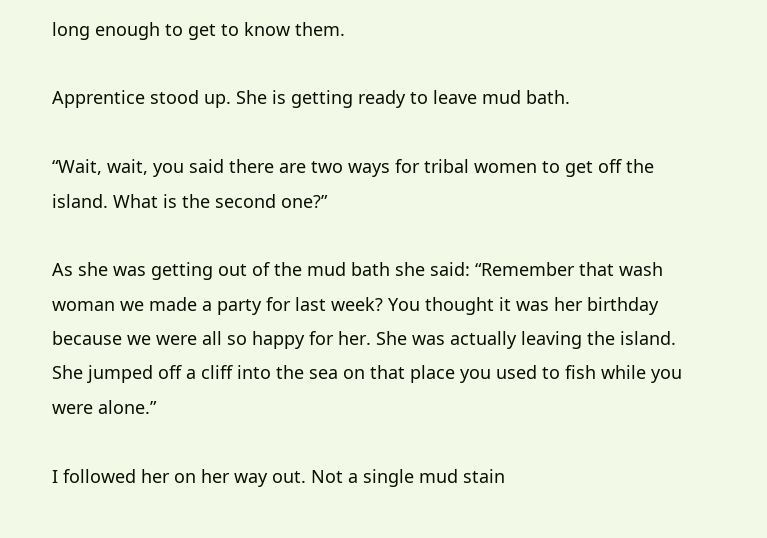long enough to get to know them.

Apprentice stood up. She is getting ready to leave mud bath.

“Wait, wait, you said there are two ways for tribal women to get off the island. What is the second one?”

As she was getting out of the mud bath she said: “Remember that wash woman we made a party for last week? You thought it was her birthday because we were all so happy for her. She was actually leaving the island. She jumped off a cliff into the sea on that place you used to fish while you were alone.”

I followed her on her way out. Not a single mud stain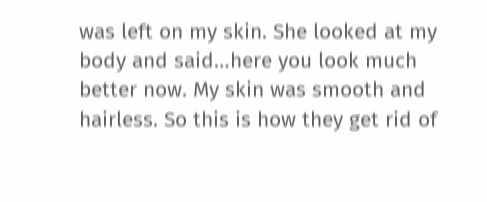was left on my skin. She looked at my body and said…here you look much better now. My skin was smooth and hairless. So this is how they get rid of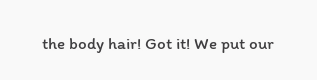the body hair! Got it! We put our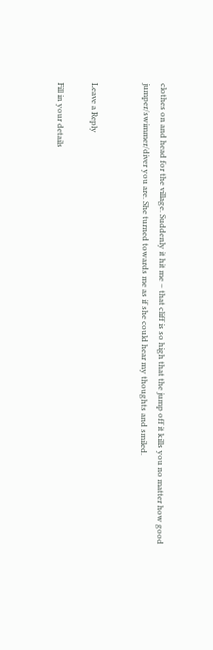clothes on and head for the village. Suddenly it hit me – that cliff is so high that the jump off it kills you no matter how good jumper/swimmer/diver you are. She turned towards me as if she could hear my thoughts and smiled.


Leave a Reply

Fill in your details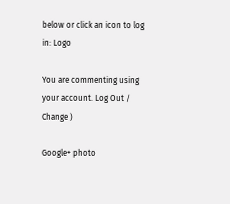below or click an icon to log in: Logo

You are commenting using your account. Log Out /  Change )

Google+ photo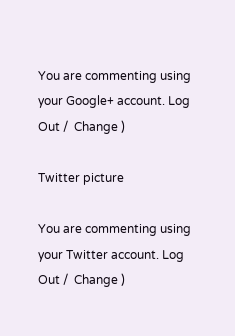You are commenting using your Google+ account. Log Out /  Change )

Twitter picture

You are commenting using your Twitter account. Log Out /  Change )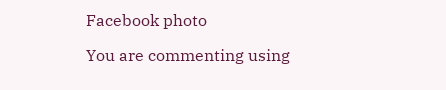Facebook photo

You are commenting using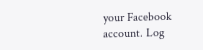your Facebook account. Log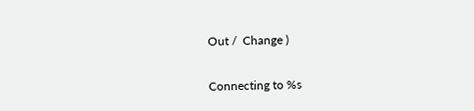Out /  Change )


Connecting to %s